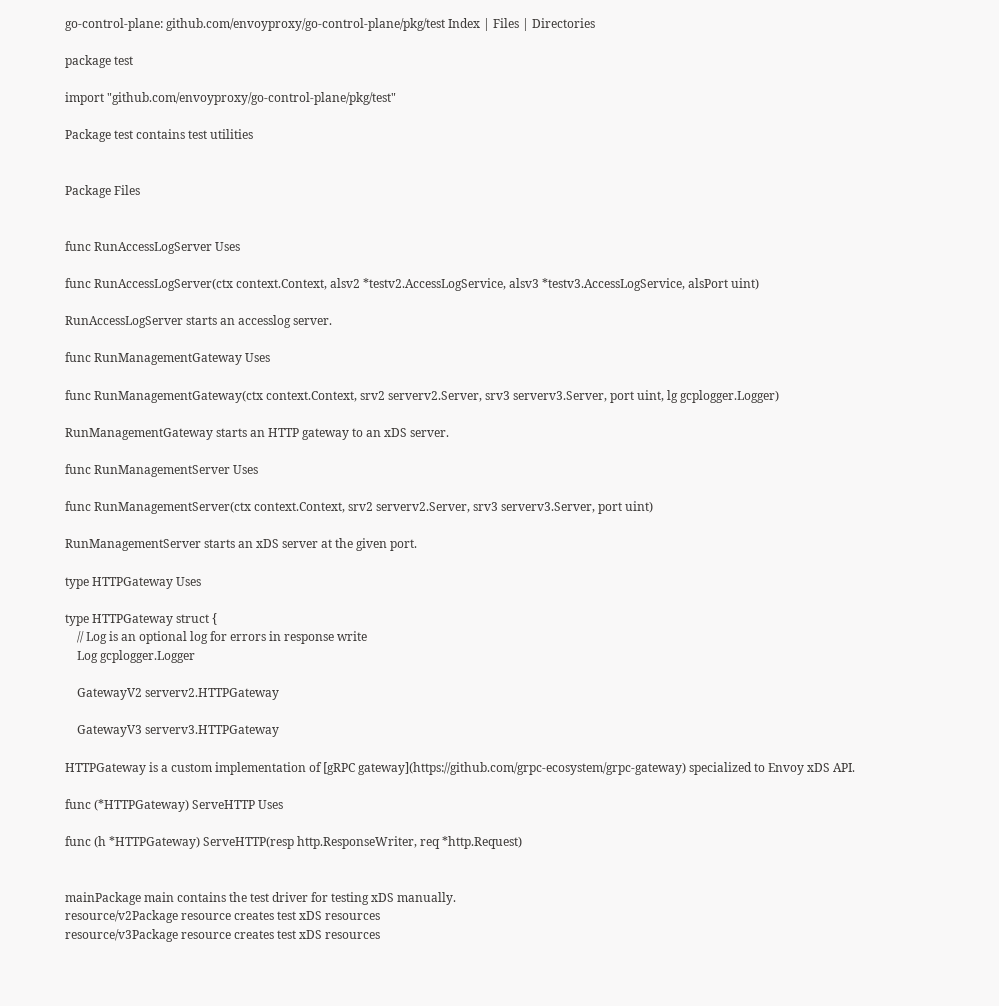go-control-plane: github.com/envoyproxy/go-control-plane/pkg/test Index | Files | Directories

package test

import "github.com/envoyproxy/go-control-plane/pkg/test"

Package test contains test utilities


Package Files


func RunAccessLogServer Uses

func RunAccessLogServer(ctx context.Context, alsv2 *testv2.AccessLogService, alsv3 *testv3.AccessLogService, alsPort uint)

RunAccessLogServer starts an accesslog server.

func RunManagementGateway Uses

func RunManagementGateway(ctx context.Context, srv2 serverv2.Server, srv3 serverv3.Server, port uint, lg gcplogger.Logger)

RunManagementGateway starts an HTTP gateway to an xDS server.

func RunManagementServer Uses

func RunManagementServer(ctx context.Context, srv2 serverv2.Server, srv3 serverv3.Server, port uint)

RunManagementServer starts an xDS server at the given port.

type HTTPGateway Uses

type HTTPGateway struct {
    // Log is an optional log for errors in response write
    Log gcplogger.Logger

    GatewayV2 serverv2.HTTPGateway

    GatewayV3 serverv3.HTTPGateway

HTTPGateway is a custom implementation of [gRPC gateway](https://github.com/grpc-ecosystem/grpc-gateway) specialized to Envoy xDS API.

func (*HTTPGateway) ServeHTTP Uses

func (h *HTTPGateway) ServeHTTP(resp http.ResponseWriter, req *http.Request)


mainPackage main contains the test driver for testing xDS manually.
resource/v2Package resource creates test xDS resources
resource/v3Package resource creates test xDS resources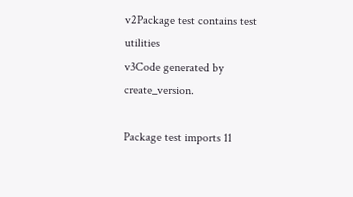v2Package test contains test utilities
v3Code generated by create_version.

Package test imports 11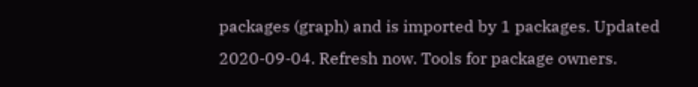packages (graph) and is imported by 1 packages. Updated 2020-09-04. Refresh now. Tools for package owners.